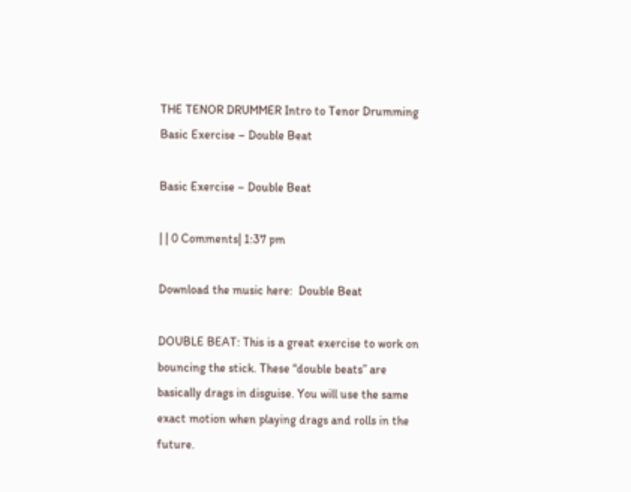THE TENOR DRUMMER Intro to Tenor Drumming Basic Exercise – Double Beat

Basic Exercise – Double Beat

| | 0 Comments| 1:37 pm

Download the music here:  Double Beat

DOUBLE BEAT: This is a great exercise to work on bouncing the stick. These “double beats” are basically drags in disguise. You will use the same exact motion when playing drags and rolls in the future.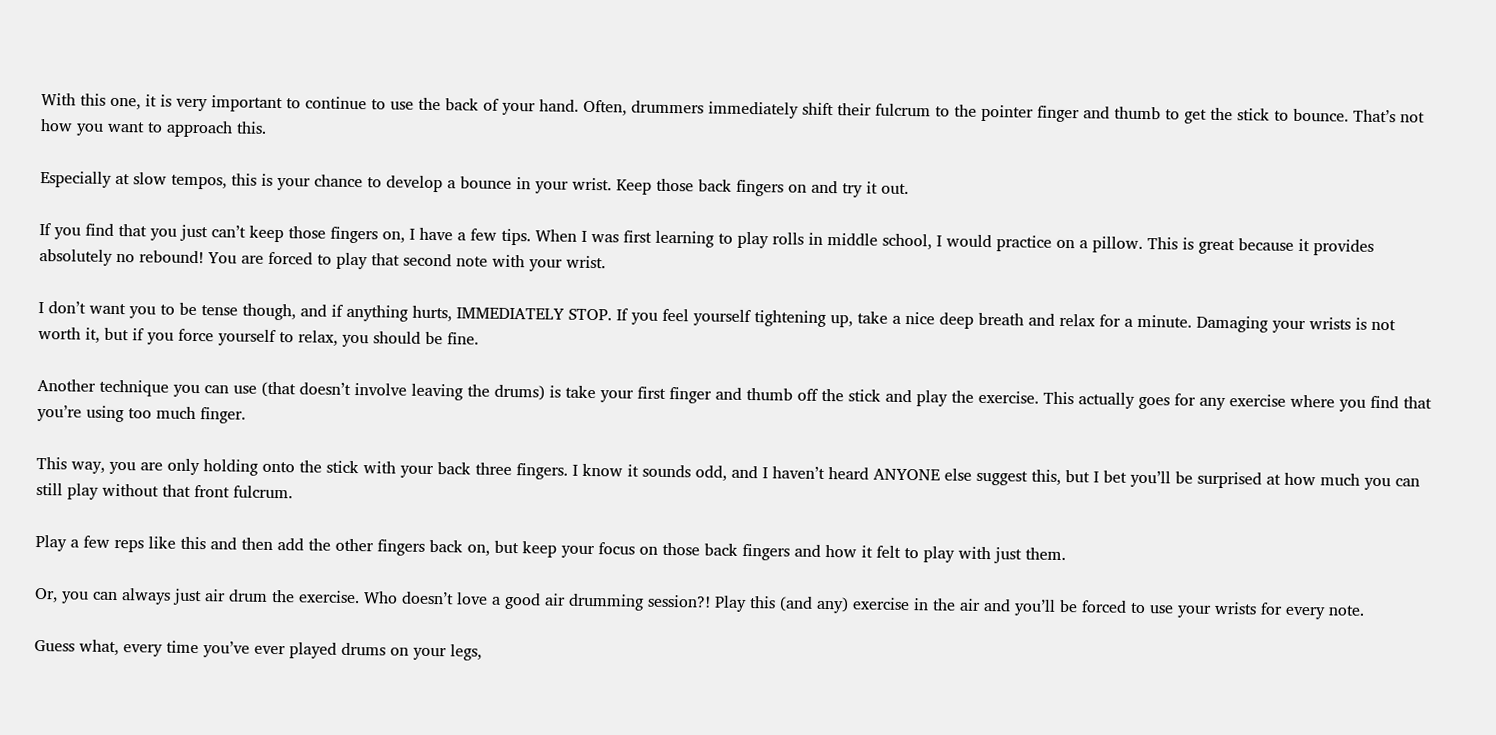With this one, it is very important to continue to use the back of your hand. Often, drummers immediately shift their fulcrum to the pointer finger and thumb to get the stick to bounce. That’s not how you want to approach this.

Especially at slow tempos, this is your chance to develop a bounce in your wrist. Keep those back fingers on and try it out.

If you find that you just can’t keep those fingers on, I have a few tips. When I was first learning to play rolls in middle school, I would practice on a pillow. This is great because it provides absolutely no rebound! You are forced to play that second note with your wrist.

I don’t want you to be tense though, and if anything hurts, IMMEDIATELY STOP. If you feel yourself tightening up, take a nice deep breath and relax for a minute. Damaging your wrists is not worth it, but if you force yourself to relax, you should be fine.

Another technique you can use (that doesn’t involve leaving the drums) is take your first finger and thumb off the stick and play the exercise. This actually goes for any exercise where you find that you’re using too much finger.

This way, you are only holding onto the stick with your back three fingers. I know it sounds odd, and I haven’t heard ANYONE else suggest this, but I bet you’ll be surprised at how much you can still play without that front fulcrum.

Play a few reps like this and then add the other fingers back on, but keep your focus on those back fingers and how it felt to play with just them.

Or, you can always just air drum the exercise. Who doesn’t love a good air drumming session?! Play this (and any) exercise in the air and you’ll be forced to use your wrists for every note.

Guess what, every time you’ve ever played drums on your legs,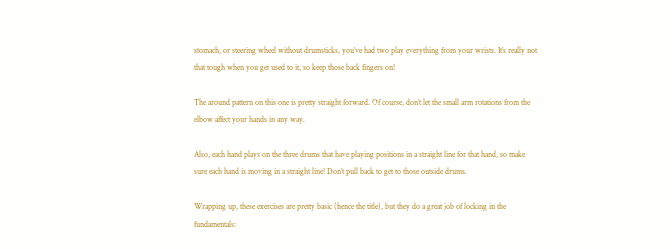stomach, or steering wheel without drumsticks, you’ve had two play everything from your wrists. It’s really not that tough when you get used to it, so keep those back fingers on!

The around pattern on this one is pretty straight forward. Of course, don’t let the small arm rotations from the elbow affect your hands in any way.

Also, each hand plays on the three drums that have playing positions in a straight line for that hand, so make sure each hand is moving in a straight line! Don’t pull back to get to those outside drums.

Wrapping up, these exercises are pretty basic (hence the title), but they do a great job of locking in the fundamentals: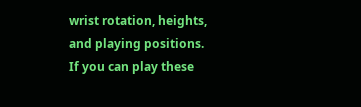wrist rotation, heights, and playing positions. If you can play these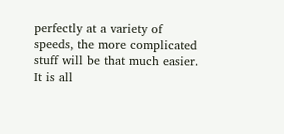perfectly at a variety of speeds, the more complicated stuff will be that much easier. It is all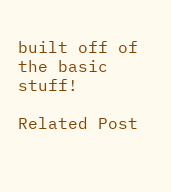built off of the basic stuff!

Related Post